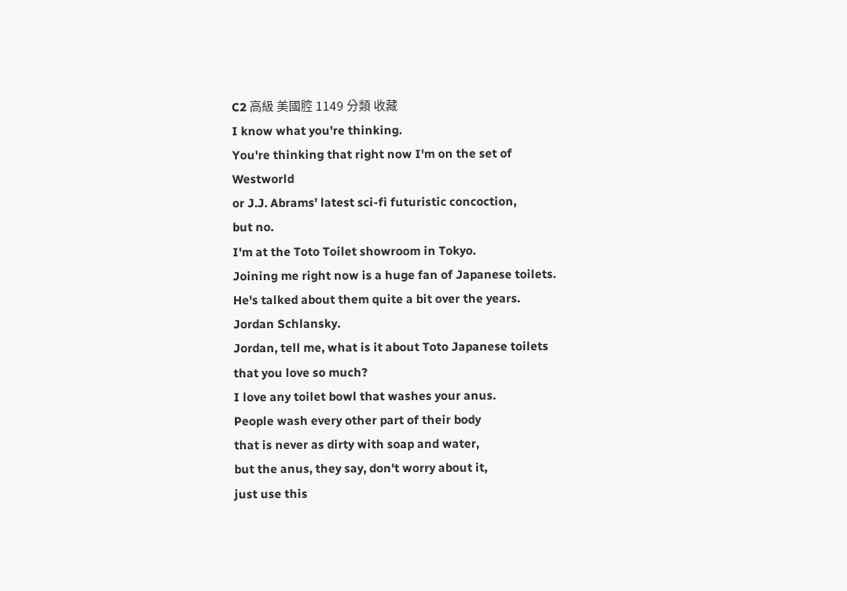C2 高級 美國腔 1149 分類 收藏
I know what you're thinking.
You're thinking that right now I'm on the set of Westworld
or J.J. Abrams' latest sci-fi futuristic concoction,
but no.
I'm at the Toto Toilet showroom in Tokyo.
Joining me right now is a huge fan of Japanese toilets.
He's talked about them quite a bit over the years.
Jordan Schlansky.
Jordan, tell me, what is it about Toto Japanese toilets
that you love so much?
I love any toilet bowl that washes your anus.
People wash every other part of their body
that is never as dirty with soap and water,
but the anus, they say, don't worry about it,
just use this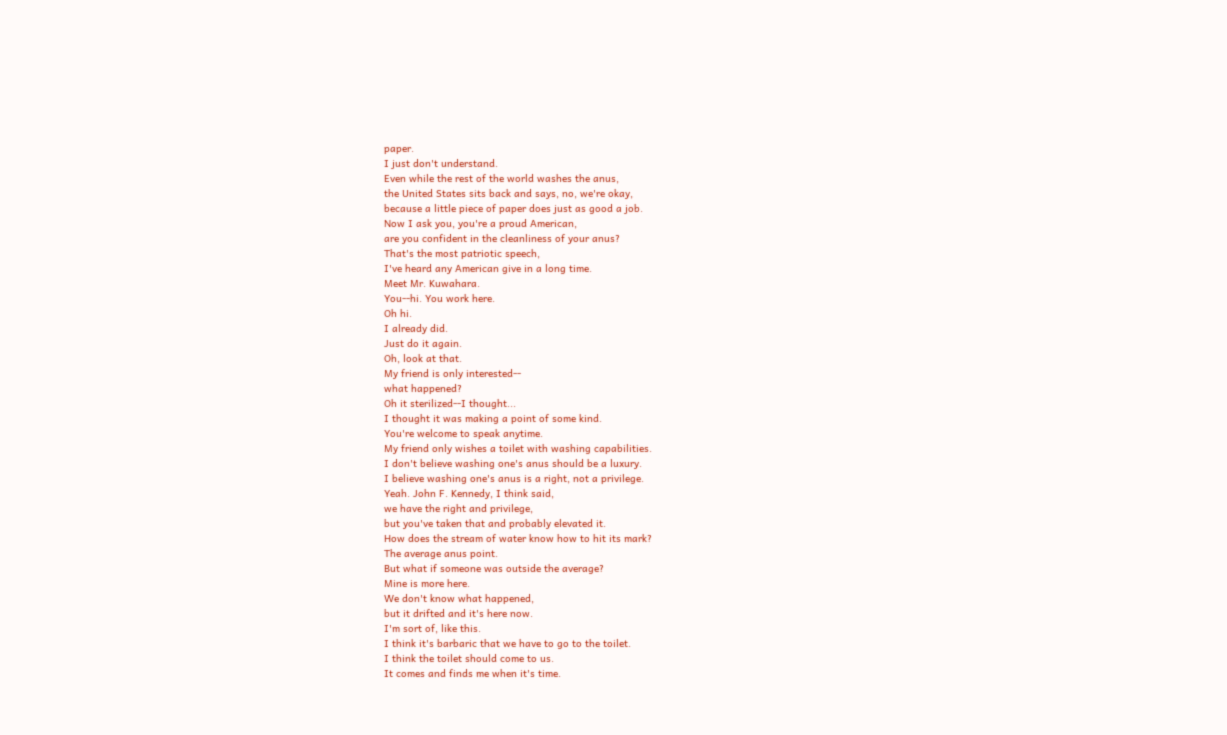paper.
I just don't understand.
Even while the rest of the world washes the anus,
the United States sits back and says, no, we're okay,
because a little piece of paper does just as good a job.
Now I ask you, you're a proud American,
are you confident in the cleanliness of your anus?
That's the most patriotic speech,
I've heard any American give in a long time.
Meet Mr. Kuwahara.
You--hi. You work here.
Oh hi.
I already did.
Just do it again.
Oh, look at that.
My friend is only interested--
what happened?
Oh it sterilized--I thought...
I thought it was making a point of some kind.
You're welcome to speak anytime.
My friend only wishes a toilet with washing capabilities.
I don't believe washing one's anus should be a luxury.
I believe washing one's anus is a right, not a privilege.
Yeah. John F. Kennedy, I think said,
we have the right and privilege,
but you've taken that and probably elevated it.
How does the stream of water know how to hit its mark?
The average anus point.
But what if someone was outside the average?
Mine is more here.
We don't know what happened,
but it drifted and it's here now.
I'm sort of, like this.
I think it's barbaric that we have to go to the toilet.
I think the toilet should come to us.
It comes and finds me when it's time.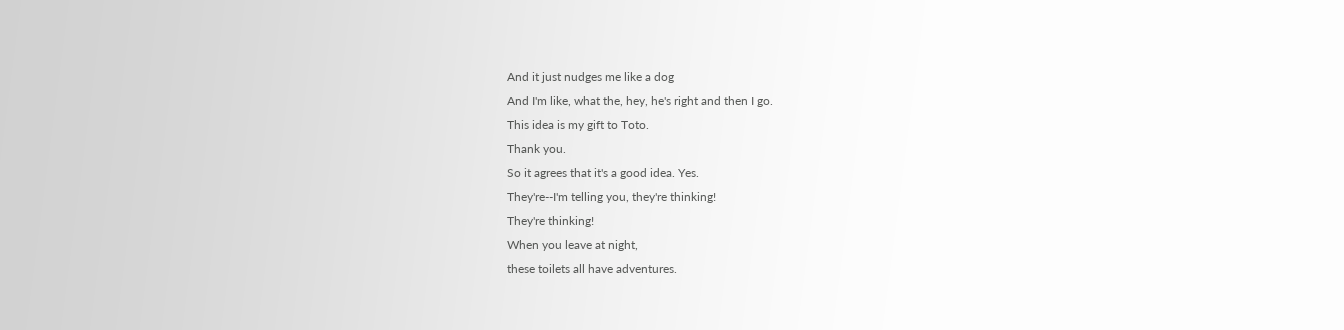And it just nudges me like a dog
And I'm like, what the, hey, he's right and then I go.
This idea is my gift to Toto.
Thank you.
So it agrees that it's a good idea. Yes.
They're--I'm telling you, they're thinking!
They're thinking!
When you leave at night,
these toilets all have adventures.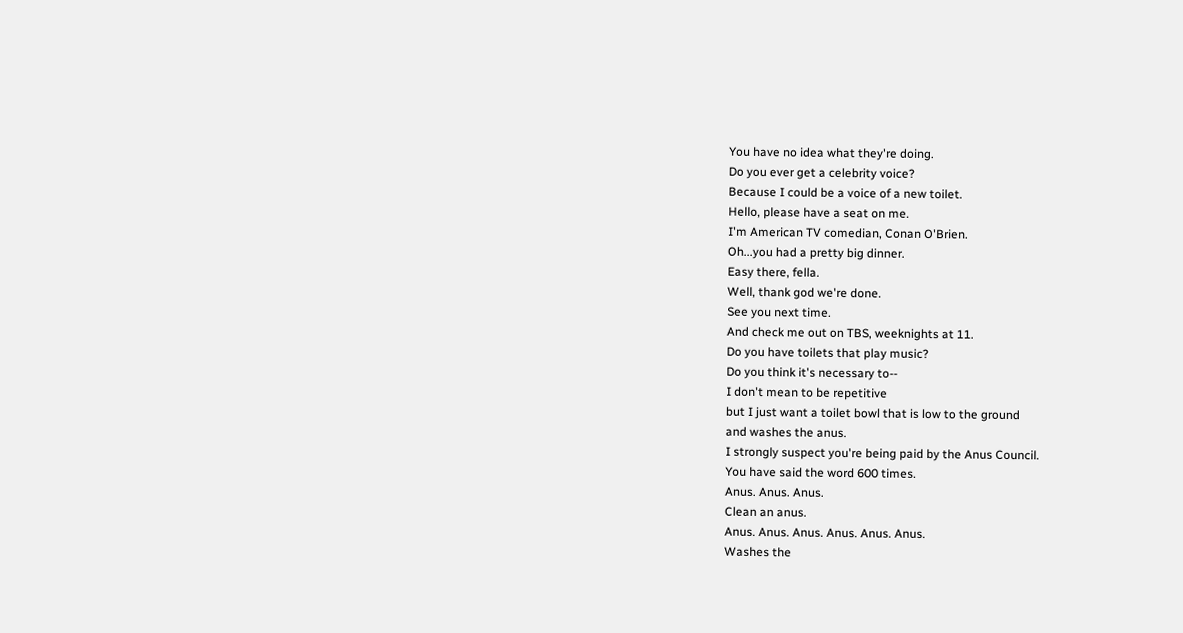You have no idea what they're doing.
Do you ever get a celebrity voice?
Because I could be a voice of a new toilet.
Hello, please have a seat on me.
I'm American TV comedian, Conan O'Brien.
Oh...you had a pretty big dinner.
Easy there, fella.
Well, thank god we're done.
See you next time.
And check me out on TBS, weeknights at 11.
Do you have toilets that play music?
Do you think it's necessary to--
I don't mean to be repetitive
but I just want a toilet bowl that is low to the ground
and washes the anus.
I strongly suspect you're being paid by the Anus Council.
You have said the word 600 times.
Anus. Anus. Anus.
Clean an anus.
Anus. Anus. Anus. Anus. Anus. Anus.
Washes the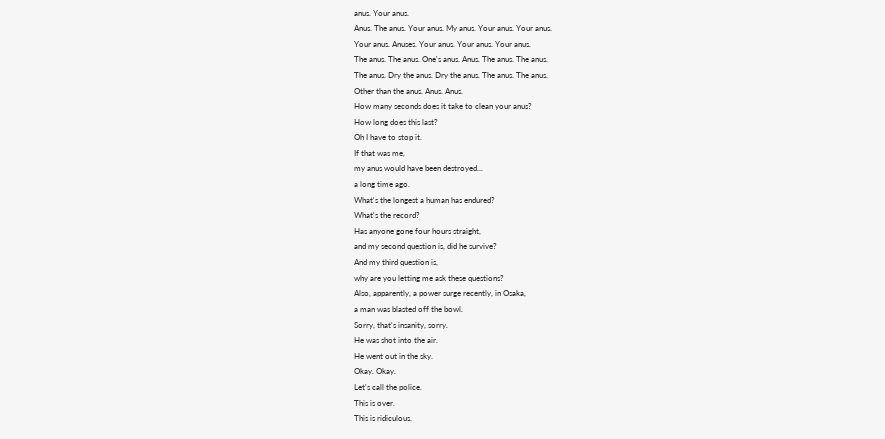anus. Your anus.
Anus. The anus. Your anus. My anus. Your anus. Your anus.
Your anus. Anuses. Your anus. Your anus. Your anus.
The anus. The anus. One's anus. Anus. The anus. The anus.
The anus. Dry the anus. Dry the anus. The anus. The anus.
Other than the anus. Anus. Anus.
How many seconds does it take to clean your anus?
How long does this last?
Oh I have to stop it.
If that was me,
my anus would have been destroyed...
a long time ago.
What's the longest a human has endured?
What's the record?
Has anyone gone four hours straight,
and my second question is, did he survive?
And my third question is,
why are you letting me ask these questions?
Also, apparently, a power surge recently, in Osaka,
a man was blasted off the bowl.
Sorry, that's insanity, sorry.
He was shot into the air.
He went out in the sky.
Okay. Okay.
Let's call the police.
This is over.
This is ridiculous.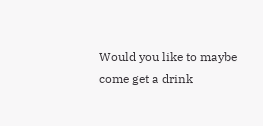Would you like to maybe come get a drink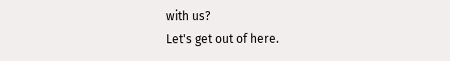with us?
Let's get out of here.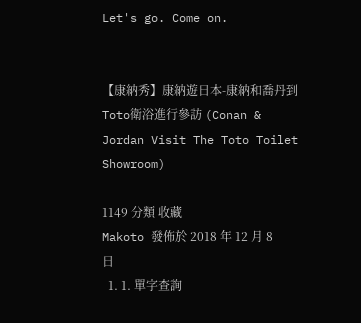Let's go. Come on.


【康納秀】康納遊日本-康納和喬丹到Toto衛浴進行參訪 (Conan & Jordan Visit The Toto Toilet Showroom)

1149 分類 收藏
Makoto 發佈於 2018 年 12 月 8 日
  1. 1. 單字查詢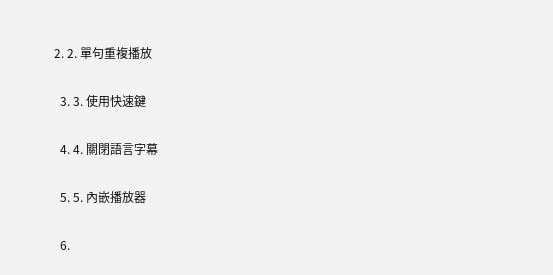2. 2. 單句重複播放


  3. 3. 使用快速鍵


  4. 4. 關閉語言字幕


  5. 5. 內嵌播放器


  6.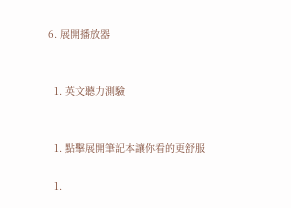6. 展開播放器


  1. 英文聽力測驗


  1. 點擊展開筆記本讓你看的更舒服

  1.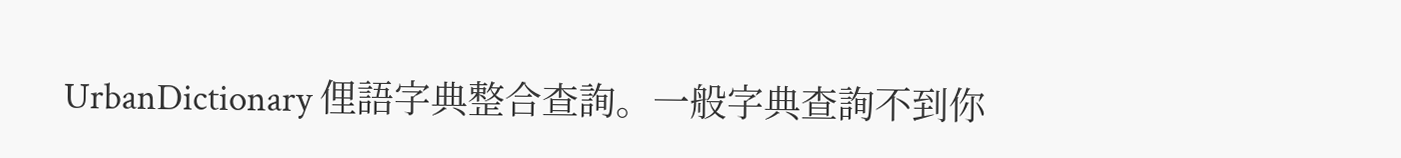UrbanDictionary 俚語字典整合查詢。一般字典查詢不到你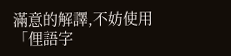滿意的解譯,不妨使用「俚語字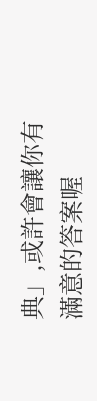典」,或許會讓你有滿意的答案喔